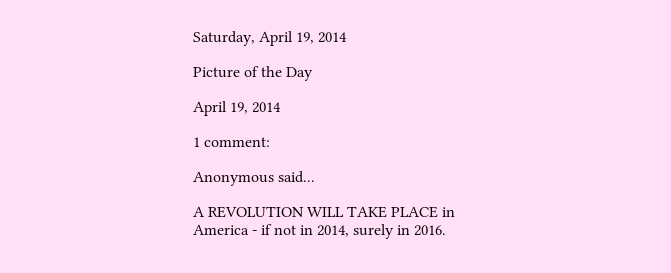Saturday, April 19, 2014

Picture of the Day

April 19, 2014

1 comment:

Anonymous said...

A REVOLUTION WILL TAKE PLACE in America - if not in 2014, surely in 2016.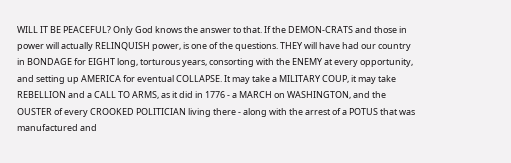WILL IT BE PEACEFUL? Only God knows the answer to that. If the DEMON-CRATS and those in power will actually RELINQUISH power, is one of the questions. THEY will have had our country in BONDAGE for EIGHT long, torturous years, consorting with the ENEMY at every opportunity, and setting up AMERICA for eventual COLLAPSE. It may take a MILITARY COUP, it may take REBELLION and a CALL TO ARMS, as it did in 1776 - a MARCH on WASHINGTON, and the OUSTER of every CROOKED POLITICIAN living there - along with the arrest of a POTUS that was manufactured and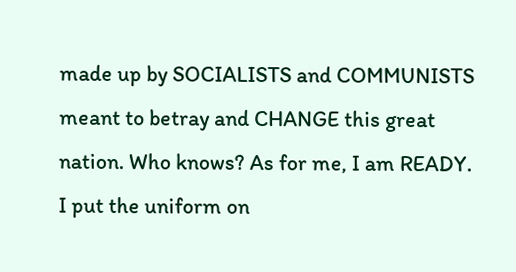made up by SOCIALISTS and COMMUNISTS meant to betray and CHANGE this great nation. Who knows? As for me, I am READY. I put the uniform on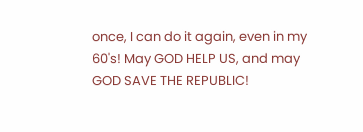once, I can do it again, even in my 60's! May GOD HELP US, and may GOD SAVE THE REPUBLIC!